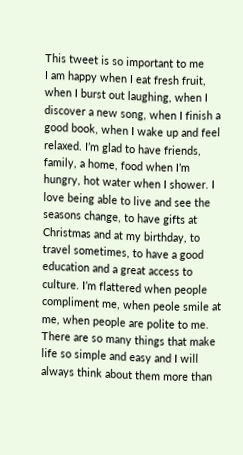This tweet is so important to me
I am happy when I eat fresh fruit, when I burst out laughing, when I discover a new song, when I finish a good book, when I wake up and feel relaxed. I’m glad to have friends, family, a home, food when I’m hungry, hot water when I shower. I love being able to live and see the seasons change, to have gifts at Christmas and at my birthday, to travel sometimes, to have a good education and a great access to culture. I’m flattered when people compliment me, when peole smile at me, when people are polite to me. There are so many things that make life so simple and easy and I will always think about them more than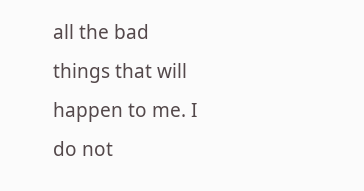all the bad things that will happen to me. I do not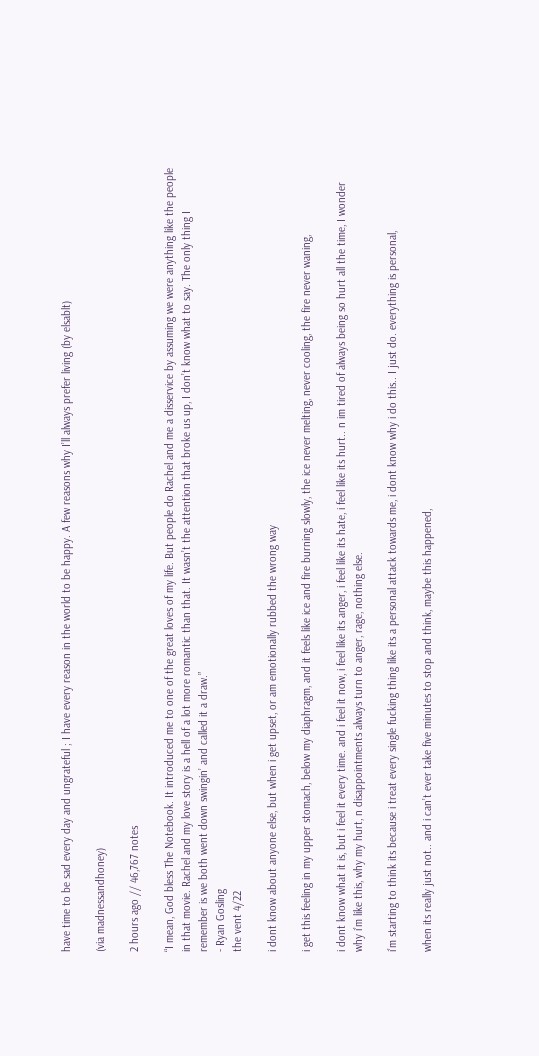have time to be sad every day and ungrateful ; I have every reason in the world to be happy. A few reasons why I’ll always prefer living (by elsablt)

(via madnessandhoney)

2 hours ago // 46,767 notes

“I mean, God bless The Notebook. It introduced me to one of the great loves of my life. But people do Rachel and me a disservice by assuming we were anything like the people in that movie. Rachel and my love story is a hell of a lot more romantic than that. It wasn’t the attention that broke us up, I don’t know what to say. The only thing I remember is we both went down swingin’ and called it a draw.”
- Ryan Gosling
the vent 4/22

i dont know about anyone else, but when i get upset, or am emotionally rubbed the wrong way

i get this feeling in my upper stomach, below my diaphragm, and it feels like ice and fire burning slowly, the ice never melting, never cooling, the fire never waning,

i dont know what it is, but i feel it every time. and i feel it now, i feel like its anger, i feel like its hate, i feel like its hurt.. n im tired of always being so hurt all the time, I wonder why i’m like this, why my hurt, n disappointments always turn to anger, rage, nothing else.

i’m starting to think its because i treat every single fucking thing like its a personal attack towards me, i dont know why i do this.. I just do. everything is personal,

when its really just not.. and i can’t ever take five minutes to stop and think, maybe this happened,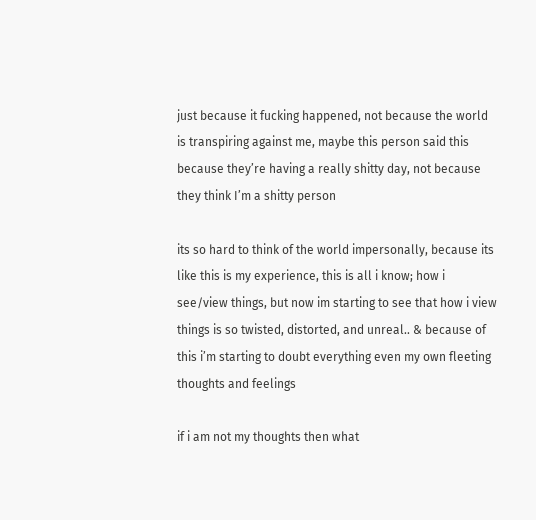just because it fucking happened, not because the world is transpiring against me, maybe this person said this because they’re having a really shitty day, not because they think I’m a shitty person

its so hard to think of the world impersonally, because its like this is my experience, this is all i know; how i see/view things, but now im starting to see that how i view things is so twisted, distorted, and unreal.. & because of this i’m starting to doubt everything even my own fleeting thoughts and feelings

if i am not my thoughts then what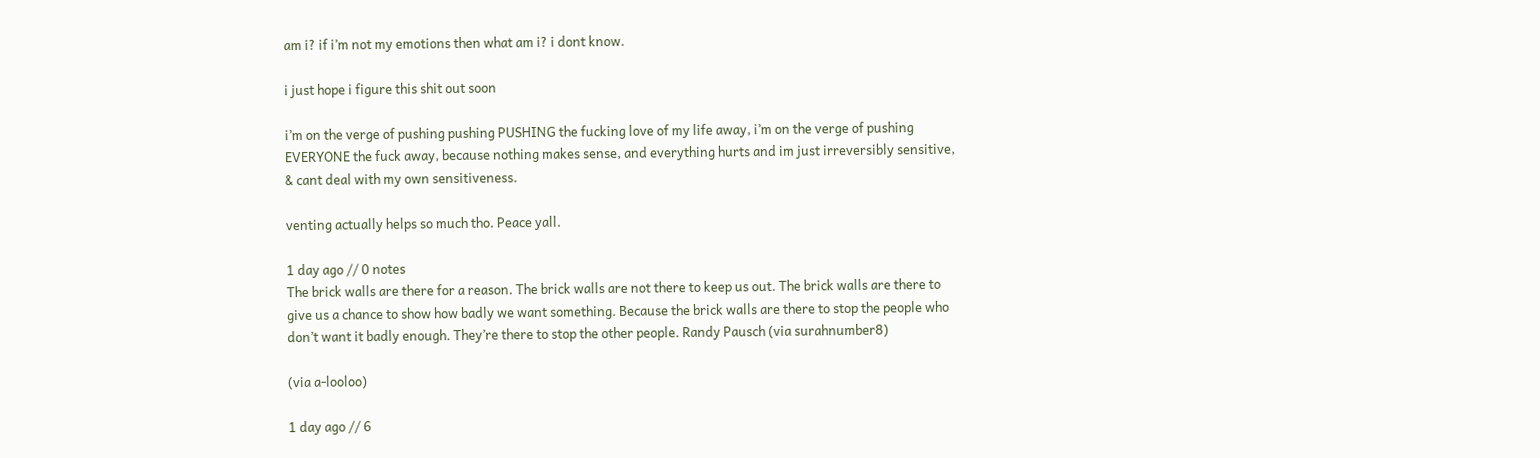am i? if i’m not my emotions then what am i? i dont know.

i just hope i figure this shit out soon

i’m on the verge of pushing pushing PUSHING the fucking love of my life away, i’m on the verge of pushing EVERYONE the fuck away, because nothing makes sense, and everything hurts and im just irreversibly sensitive, & cant deal with my own sensitiveness.

venting actually helps so much tho. Peace yall.

1 day ago // 0 notes
The brick walls are there for a reason. The brick walls are not there to keep us out. The brick walls are there to give us a chance to show how badly we want something. Because the brick walls are there to stop the people who don’t want it badly enough. They’re there to stop the other people. Randy Pausch (via surahnumber8)

(via a-looloo)

1 day ago // 6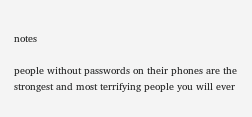notes

people without passwords on their phones are the strongest and most terrifying people you will ever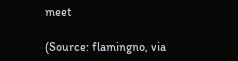meet

(Source: flamingno, via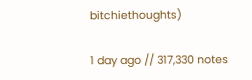bitchiethoughts)

1 day ago // 317,330 notes